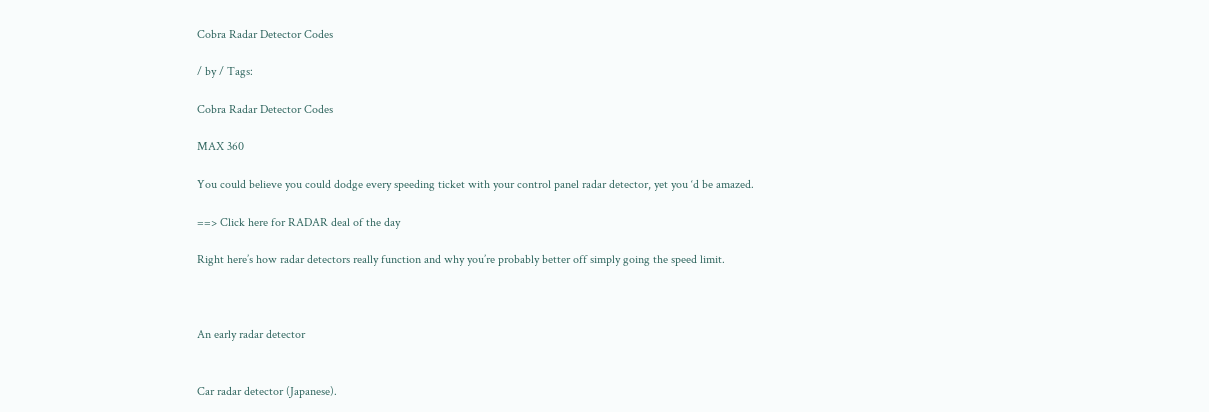Cobra Radar Detector Codes

/ by / Tags:

Cobra Radar Detector Codes

MAX 360

You could believe you could dodge every speeding ticket with your control panel radar detector, yet you ‘d be amazed.

==> Click here for RADAR deal of the day

Right here’s how radar detectors really function and why you’re probably better off simply going the speed limit.



An early radar detector


Car radar detector (Japanese).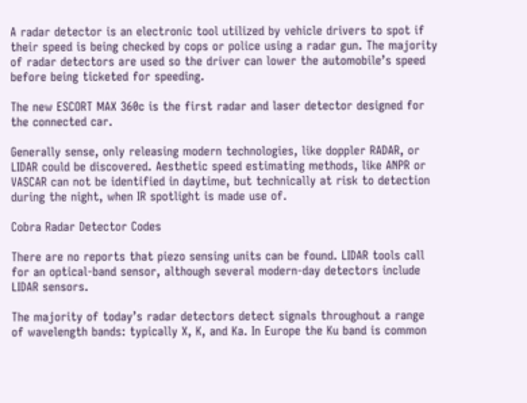A radar detector is an electronic tool utilized by vehicle drivers to spot if their speed is being checked by cops or police using a radar gun. The majority of radar detectors are used so the driver can lower the automobile’s speed before being ticketed for speeding.

The new ESCORT MAX 360c is the first radar and laser detector designed for the connected car.

Generally sense, only releasing modern technologies, like doppler RADAR, or LIDAR could be discovered. Aesthetic speed estimating methods, like ANPR or VASCAR can not be identified in daytime, but technically at risk to detection during the night, when IR spotlight is made use of.

Cobra Radar Detector Codes

There are no reports that piezo sensing units can be found. LIDAR tools call for an optical-band sensor, although several modern-day detectors include LIDAR sensors.

The majority of today’s radar detectors detect signals throughout a range of wavelength bands: typically X, K, and Ka. In Europe the Ku band is common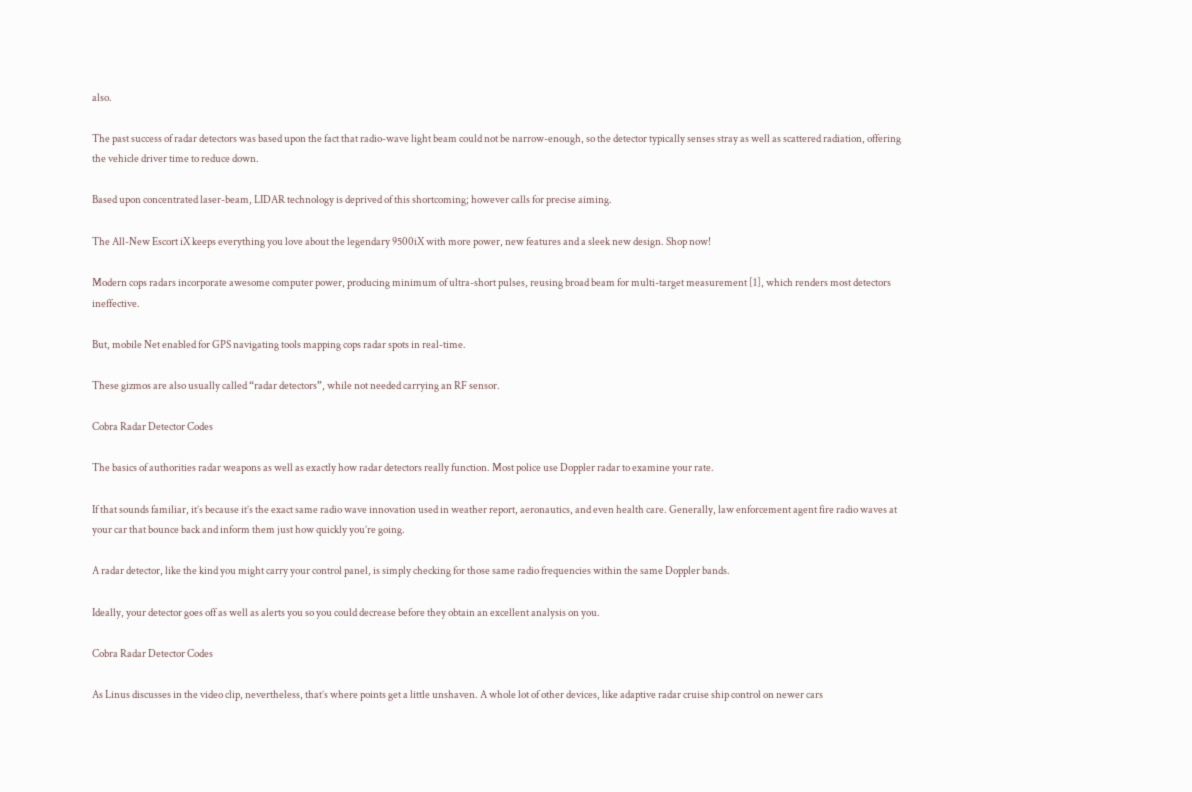also.

The past success of radar detectors was based upon the fact that radio-wave light beam could not be narrow-enough, so the detector typically senses stray as well as scattered radiation, offering the vehicle driver time to reduce down.

Based upon concentrated laser-beam, LIDAR technology is deprived of this shortcoming; however calls for precise aiming.

The All-New Escort iX keeps everything you love about the legendary 9500iX with more power, new features and a sleek new design. Shop now!

Modern cops radars incorporate awesome computer power, producing minimum of ultra-short pulses, reusing broad beam for multi-target measurement [1], which renders most detectors ineffective.

But, mobile Net enabled for GPS navigating tools mapping cops radar spots in real-time.

These gizmos are also usually called “radar detectors”, while not needed carrying an RF sensor.

Cobra Radar Detector Codes

The basics of authorities radar weapons as well as exactly how radar detectors really function. Most police use Doppler radar to examine your rate.

If that sounds familiar, it’s because it’s the exact same radio wave innovation used in weather report, aeronautics, and even health care. Generally, law enforcement agent fire radio waves at your car that bounce back and inform them just how quickly you’re going.

A radar detector, like the kind you might carry your control panel, is simply checking for those same radio frequencies within the same Doppler bands.

Ideally, your detector goes off as well as alerts you so you could decrease before they obtain an excellent analysis on you.

Cobra Radar Detector Codes

As Linus discusses in the video clip, nevertheless, that’s where points get a little unshaven. A whole lot of other devices, like adaptive radar cruise ship control on newer cars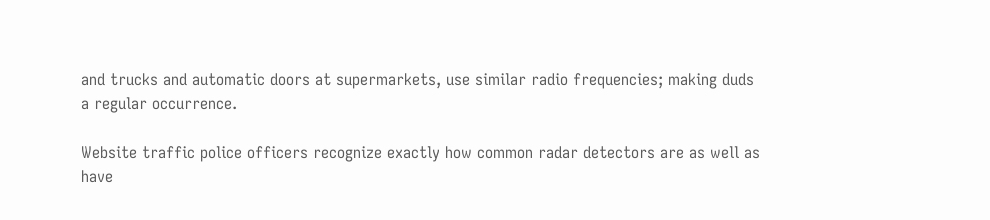and trucks and automatic doors at supermarkets, use similar radio frequencies; making duds a regular occurrence.

Website traffic police officers recognize exactly how common radar detectors are as well as have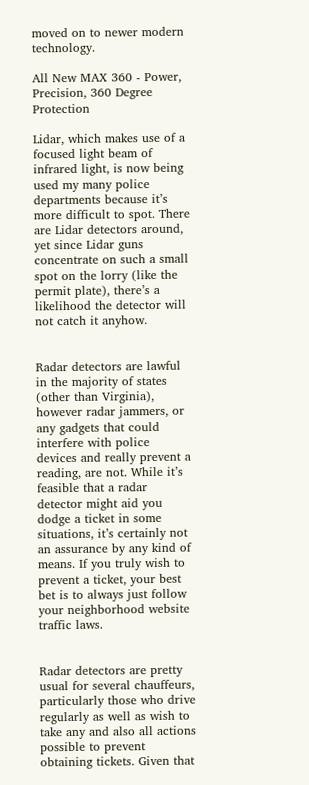moved on to newer modern technology.

All New MAX 360 - Power, Precision, 360 Degree Protection

Lidar, which makes use of a focused light beam of infrared light, is now being used my many police departments because it’s more difficult to spot. There are Lidar detectors around, yet since Lidar guns concentrate on such a small spot on the lorry (like the permit plate), there’s a likelihood the detector will not catch it anyhow.


Radar detectors are lawful in the majority of states (other than Virginia), however radar jammers, or any gadgets that could interfere with police devices and really prevent a reading, are not. While it’s feasible that a radar detector might aid you dodge a ticket in some situations, it’s certainly not an assurance by any kind of means. If you truly wish to prevent a ticket, your best bet is to always just follow your neighborhood website traffic laws.


Radar detectors are pretty usual for several chauffeurs, particularly those who drive regularly as well as wish to take any and also all actions possible to prevent obtaining tickets. Given that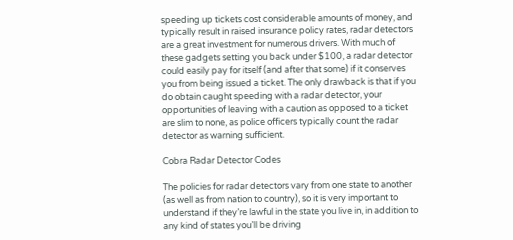speeding up tickets cost considerable amounts of money, and typically result in raised insurance policy rates, radar detectors are a great investment for numerous drivers. With much of these gadgets setting you back under $100, a radar detector could easily pay for itself (and after that some) if it conserves you from being issued a ticket. The only drawback is that if you do obtain caught speeding with a radar detector, your opportunities of leaving with a caution as opposed to a ticket are slim to none, as police officers typically count the radar detector as warning sufficient.

Cobra Radar Detector Codes

The policies for radar detectors vary from one state to another (as well as from nation to country), so it is very important to understand if they’re lawful in the state you live in, in addition to any kind of states you’ll be driving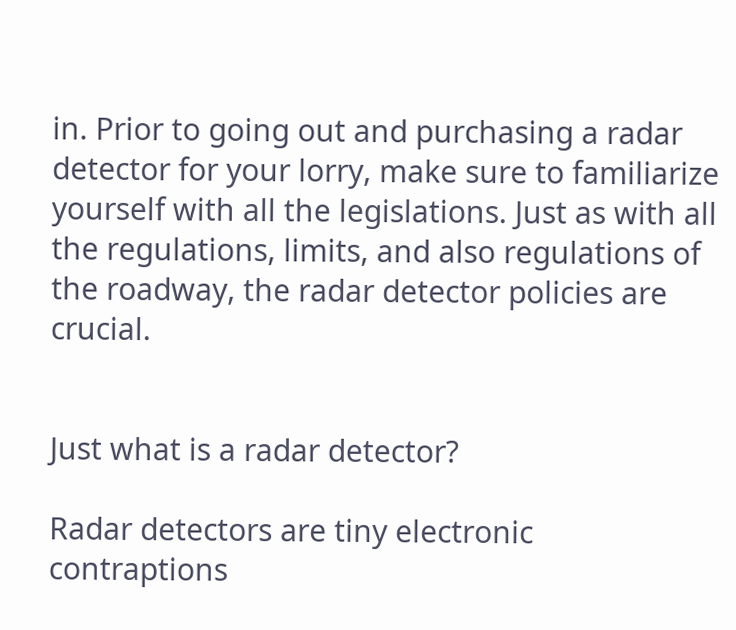in. Prior to going out and purchasing a radar detector for your lorry, make sure to familiarize yourself with all the legislations. Just as with all the regulations, limits, and also regulations of the roadway, the radar detector policies are crucial.


Just what is a radar detector?

Radar detectors are tiny electronic contraptions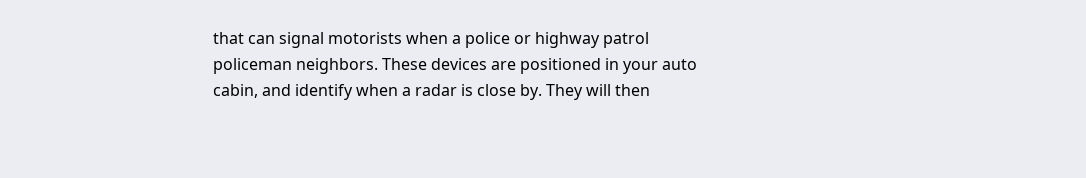that can signal motorists when a police or highway patrol policeman neighbors. These devices are positioned in your auto cabin, and identify when a radar is close by. They will then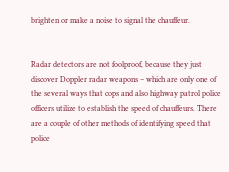brighten or make a noise to signal the chauffeur.


Radar detectors are not foolproof, because they just discover Doppler radar weapons – which are only one of the several ways that cops and also highway patrol police officers utilize to establish the speed of chauffeurs. There are a couple of other methods of identifying speed that police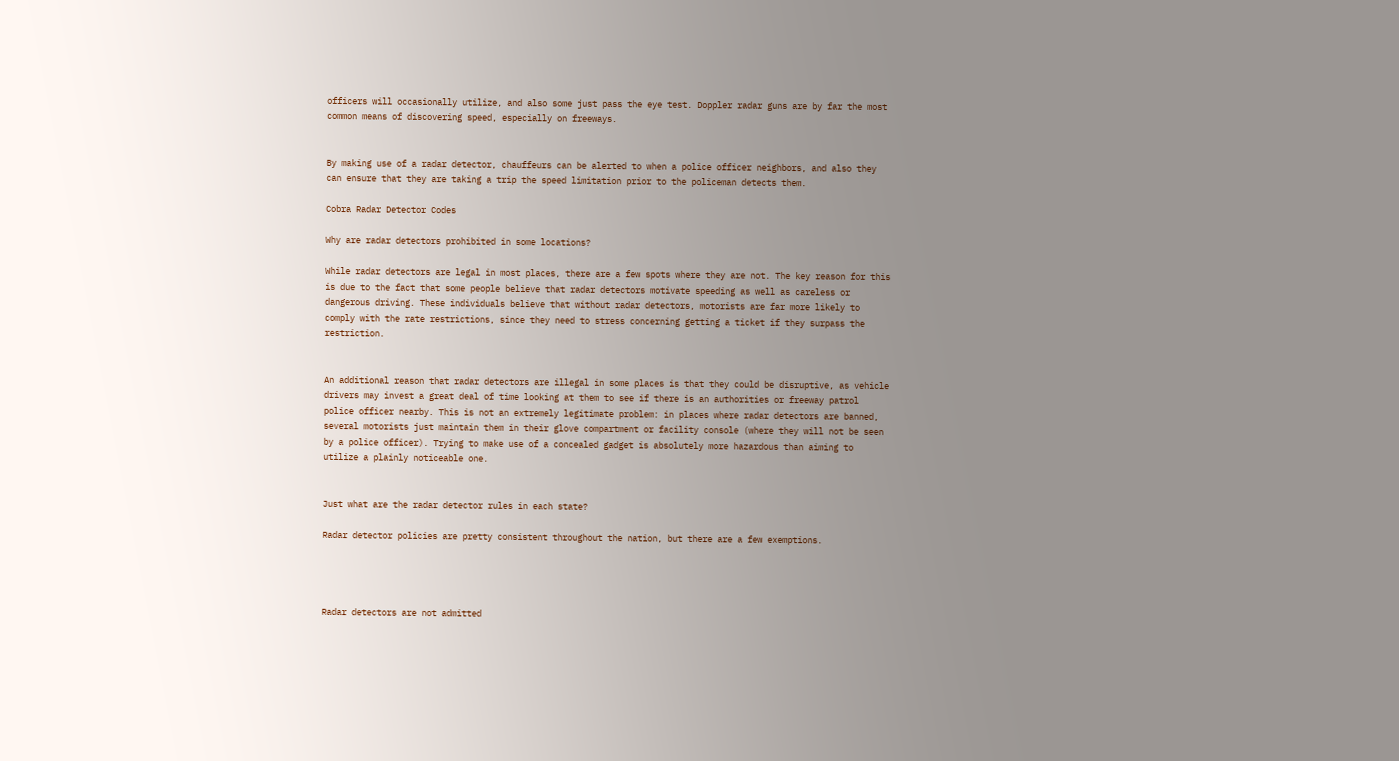officers will occasionally utilize, and also some just pass the eye test. Doppler radar guns are by far the most common means of discovering speed, especially on freeways.


By making use of a radar detector, chauffeurs can be alerted to when a police officer neighbors, and also they can ensure that they are taking a trip the speed limitation prior to the policeman detects them.

Cobra Radar Detector Codes

Why are radar detectors prohibited in some locations?

While radar detectors are legal in most places, there are a few spots where they are not. The key reason for this is due to the fact that some people believe that radar detectors motivate speeding as well as careless or dangerous driving. These individuals believe that without radar detectors, motorists are far more likely to comply with the rate restrictions, since they need to stress concerning getting a ticket if they surpass the restriction.


An additional reason that radar detectors are illegal in some places is that they could be disruptive, as vehicle drivers may invest a great deal of time looking at them to see if there is an authorities or freeway patrol police officer nearby. This is not an extremely legitimate problem: in places where radar detectors are banned, several motorists just maintain them in their glove compartment or facility console (where they will not be seen by a police officer). Trying to make use of a concealed gadget is absolutely more hazardous than aiming to utilize a plainly noticeable one.


Just what are the radar detector rules in each state?

Radar detector policies are pretty consistent throughout the nation, but there are a few exemptions.




Radar detectors are not admitted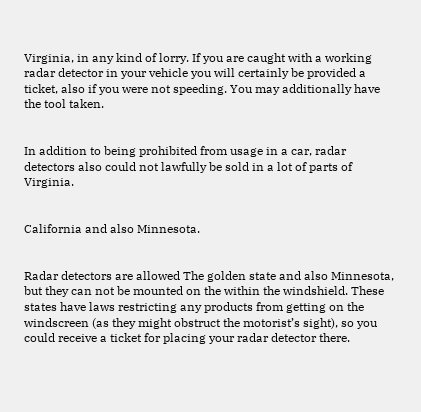Virginia, in any kind of lorry. If you are caught with a working radar detector in your vehicle you will certainly be provided a ticket, also if you were not speeding. You may additionally have the tool taken.


In addition to being prohibited from usage in a car, radar detectors also could not lawfully be sold in a lot of parts of Virginia.


California and also Minnesota.


Radar detectors are allowed The golden state and also Minnesota, but they can not be mounted on the within the windshield. These states have laws restricting any products from getting on the windscreen (as they might obstruct the motorist’s sight), so you could receive a ticket for placing your radar detector there.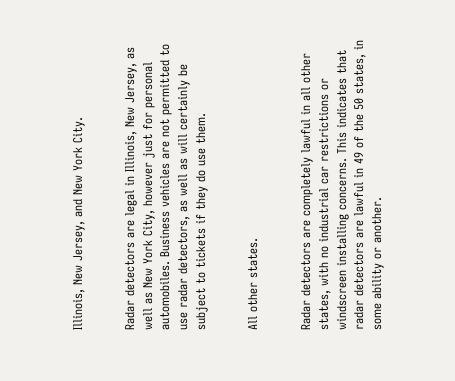Illinois, New Jersey, and New York City.


Radar detectors are legal in Illinois, New Jersey, as well as New York City, however just for personal automobiles. Business vehicles are not permitted to use radar detectors, as well as will certainly be subject to tickets if they do use them.


All other states.


Radar detectors are completely lawful in all other states, with no industrial car restrictions or windscreen installing concerns. This indicates that radar detectors are lawful in 49 of the 50 states, in some ability or another.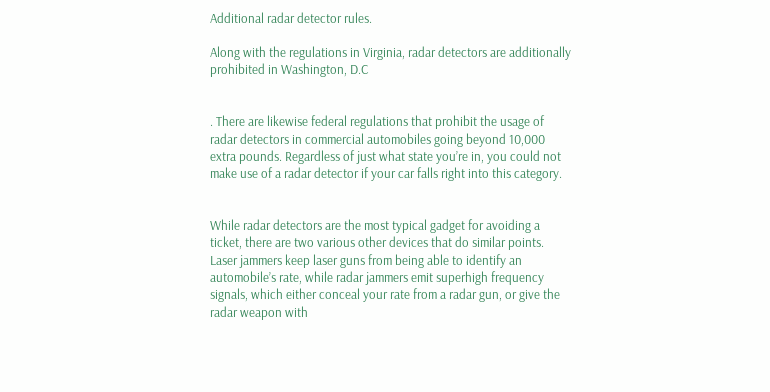Additional radar detector rules.

Along with the regulations in Virginia, radar detectors are additionally prohibited in Washington, D.C


. There are likewise federal regulations that prohibit the usage of radar detectors in commercial automobiles going beyond 10,000 extra pounds. Regardless of just what state you’re in, you could not make use of a radar detector if your car falls right into this category.


While radar detectors are the most typical gadget for avoiding a ticket, there are two various other devices that do similar points. Laser jammers keep laser guns from being able to identify an automobile’s rate, while radar jammers emit superhigh frequency signals, which either conceal your rate from a radar gun, or give the radar weapon with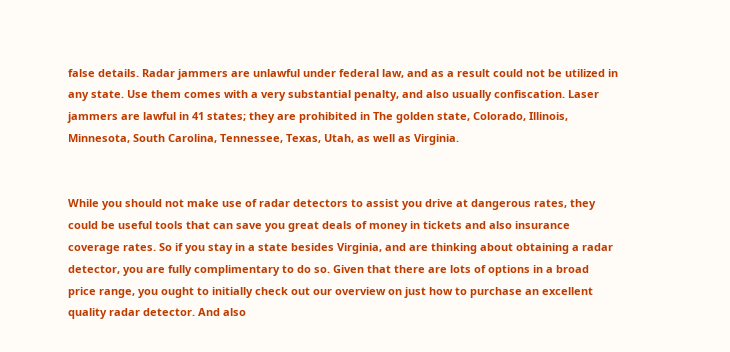false details. Radar jammers are unlawful under federal law, and as a result could not be utilized in any state. Use them comes with a very substantial penalty, and also usually confiscation. Laser jammers are lawful in 41 states; they are prohibited in The golden state, Colorado, Illinois, Minnesota, South Carolina, Tennessee, Texas, Utah, as well as Virginia.


While you should not make use of radar detectors to assist you drive at dangerous rates, they could be useful tools that can save you great deals of money in tickets and also insurance coverage rates. So if you stay in a state besides Virginia, and are thinking about obtaining a radar detector, you are fully complimentary to do so. Given that there are lots of options in a broad price range, you ought to initially check out our overview on just how to purchase an excellent quality radar detector. And also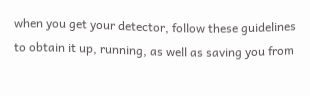when you get your detector, follow these guidelines to obtain it up, running, as well as saving you from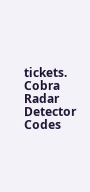tickets. Cobra Radar Detector Codes